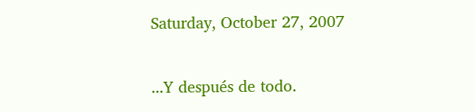Saturday, October 27, 2007

...Y después de todo.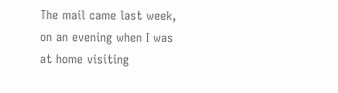The mail came last week, on an evening when I was at home visiting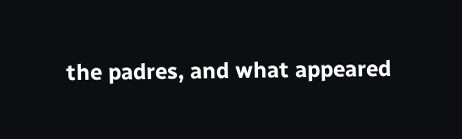the padres, and what appeared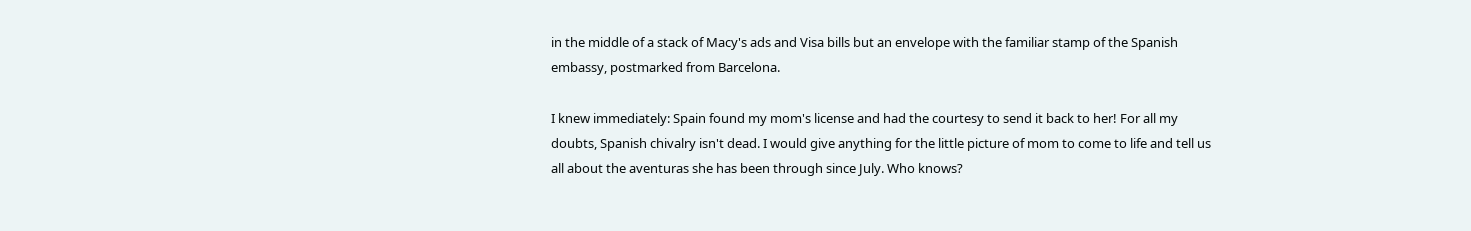in the middle of a stack of Macy's ads and Visa bills but an envelope with the familiar stamp of the Spanish embassy, postmarked from Barcelona.

I knew immediately: Spain found my mom's license and had the courtesy to send it back to her! For all my doubts, Spanish chivalry isn't dead. I would give anything for the little picture of mom to come to life and tell us all about the aventuras she has been through since July. Who knows?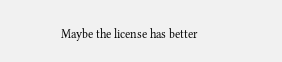Maybe the license has better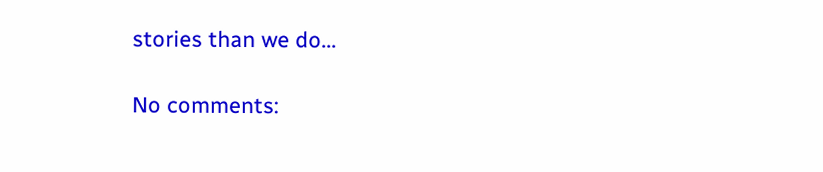stories than we do...

No comments: